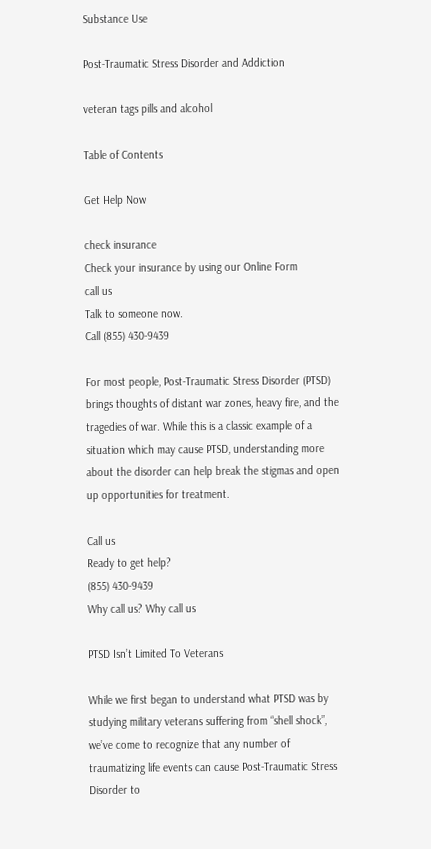Substance Use

Post-Traumatic Stress Disorder and Addiction

veteran tags pills and alcohol

Table of Contents

Get Help Now

check insurance
Check your insurance by using our Online Form
call us
Talk to someone now.
Call (855) 430-9439

For most people, Post-Traumatic Stress Disorder (PTSD) brings thoughts of distant war zones, heavy fire, and the tragedies of war. While this is a classic example of a situation which may cause PTSD, understanding more about the disorder can help break the stigmas and open up opportunities for treatment.

Call us
Ready to get help?
(855) 430-9439
Why call us? Why call us

PTSD Isn’t Limited To Veterans

While we first began to understand what PTSD was by studying military veterans suffering from “shell shock”, we’ve come to recognize that any number of traumatizing life events can cause Post-Traumatic Stress Disorder to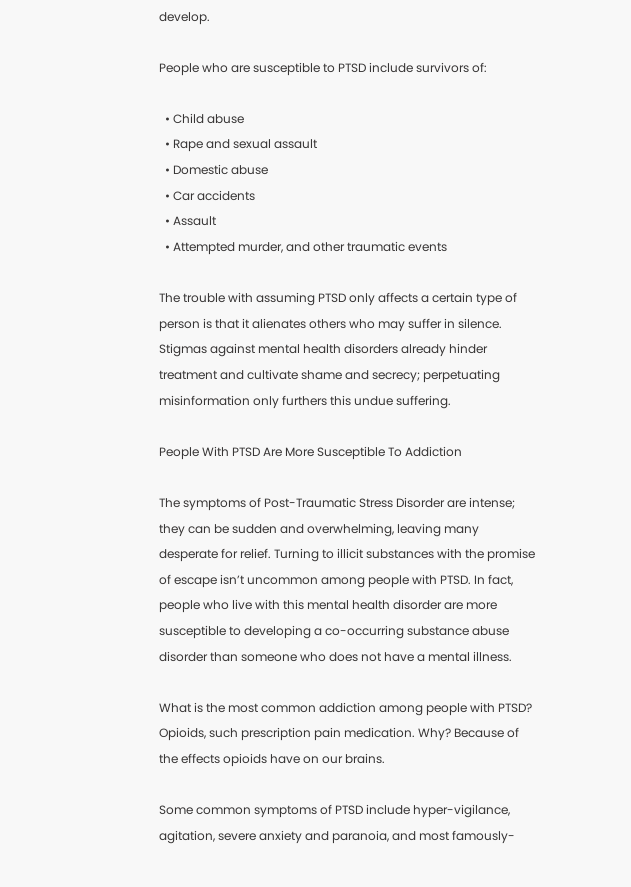develop.

People who are susceptible to PTSD include survivors of:

  • Child abuse
  • Rape and sexual assault
  • Domestic abuse
  • Car accidents
  • Assault
  • Attempted murder, and other traumatic events

The trouble with assuming PTSD only affects a certain type of person is that it alienates others who may suffer in silence. Stigmas against mental health disorders already hinder treatment and cultivate shame and secrecy; perpetuating misinformation only furthers this undue suffering.

People With PTSD Are More Susceptible To Addiction

The symptoms of Post-Traumatic Stress Disorder are intense; they can be sudden and overwhelming, leaving many desperate for relief. Turning to illicit substances with the promise of escape isn’t uncommon among people with PTSD. In fact, people who live with this mental health disorder are more susceptible to developing a co-occurring substance abuse disorder than someone who does not have a mental illness.

What is the most common addiction among people with PTSD? Opioids, such prescription pain medication. Why? Because of the effects opioids have on our brains.

Some common symptoms of PTSD include hyper-vigilance, agitation, severe anxiety and paranoia, and most famously-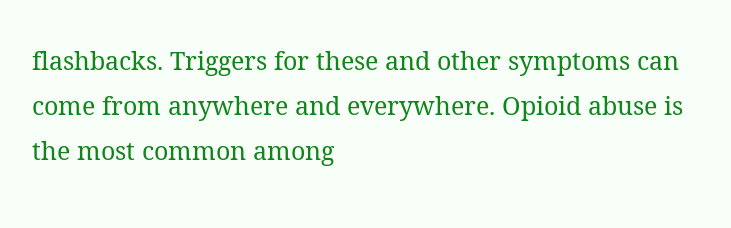flashbacks. Triggers for these and other symptoms can come from anywhere and everywhere. Opioid abuse is the most common among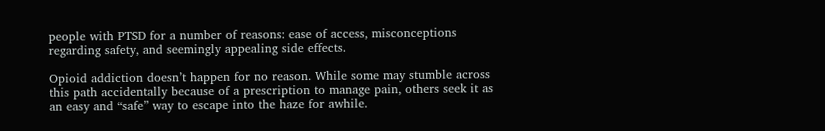people with PTSD for a number of reasons: ease of access, misconceptions regarding safety, and seemingly appealing side effects.

Opioid addiction doesn’t happen for no reason. While some may stumble across this path accidentally because of a prescription to manage pain, others seek it as an easy and “safe” way to escape into the haze for awhile.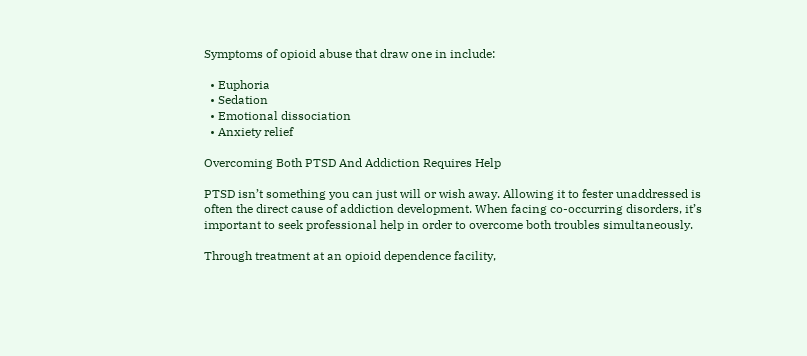Symptoms of opioid abuse that draw one in include:

  • Euphoria
  • Sedation
  • Emotional dissociation
  • Anxiety relief

Overcoming Both PTSD And Addiction Requires Help

PTSD isn’t something you can just will or wish away. Allowing it to fester unaddressed is often the direct cause of addiction development. When facing co-occurring disorders, it’s important to seek professional help in order to overcome both troubles simultaneously.

Through treatment at an opioid dependence facility,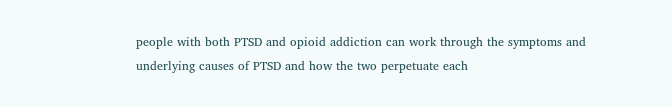people with both PTSD and opioid addiction can work through the symptoms and underlying causes of PTSD and how the two perpetuate each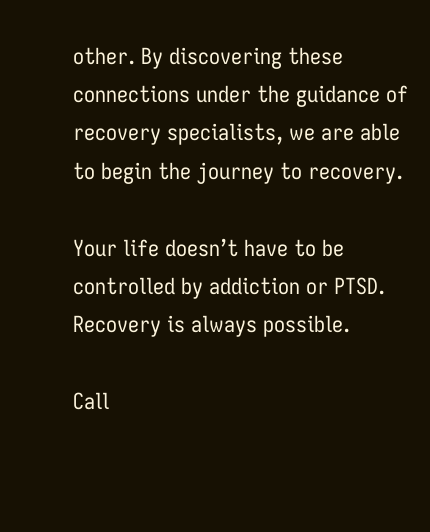other. By discovering these connections under the guidance of recovery specialists, we are able to begin the journey to recovery.

Your life doesn’t have to be controlled by addiction or PTSD. Recovery is always possible.

Call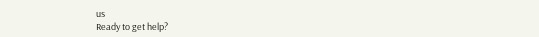us
Ready to get help?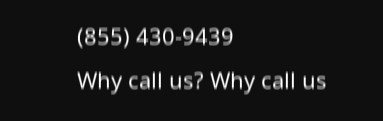(855) 430-9439
Why call us? Why call us